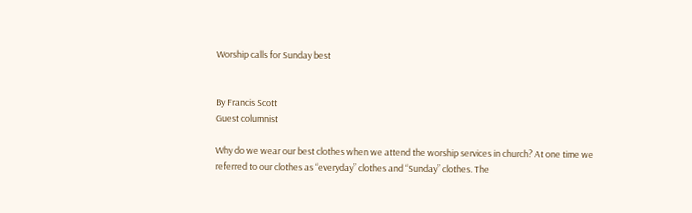Worship calls for Sunday best


By Francis Scott
Guest columnist

Why do we wear our best clothes when we attend the worship services in church? At one time we referred to our clothes as “everyday” clothes and “Sunday” clothes. The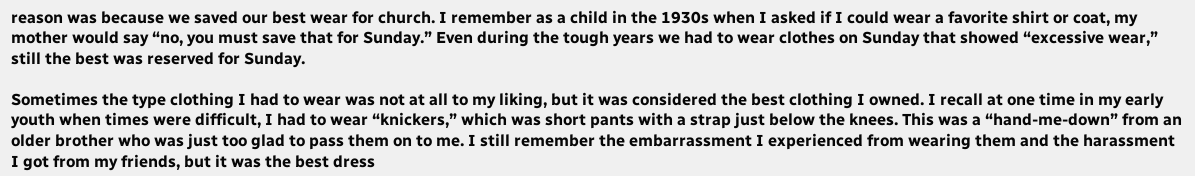reason was because we saved our best wear for church. I remember as a child in the 1930s when I asked if I could wear a favorite shirt or coat, my mother would say “no, you must save that for Sunday.” Even during the tough years we had to wear clothes on Sunday that showed “excessive wear,” still the best was reserved for Sunday.

Sometimes the type clothing I had to wear was not at all to my liking, but it was considered the best clothing I owned. I recall at one time in my early youth when times were difficult, I had to wear “knickers,” which was short pants with a strap just below the knees. This was a “hand-me-down” from an older brother who was just too glad to pass them on to me. I still remember the embarrassment I experienced from wearing them and the harassment I got from my friends, but it was the best dress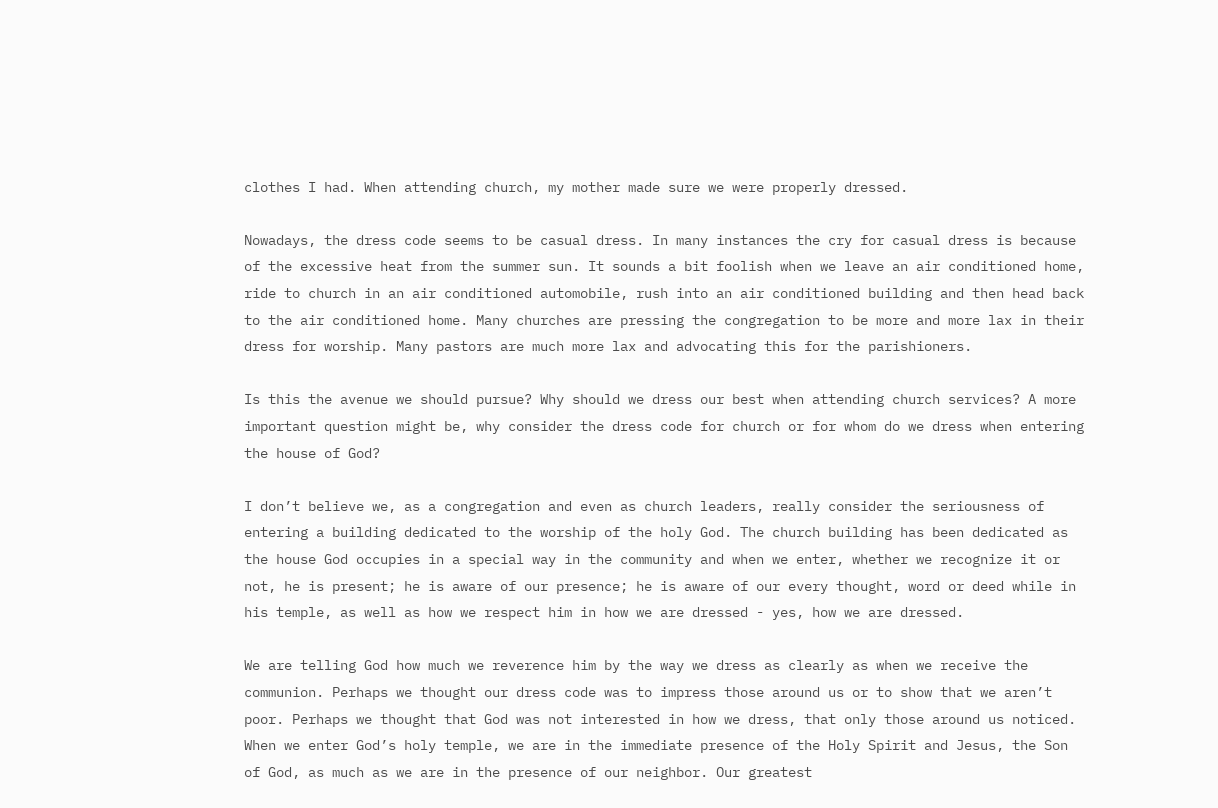clothes I had. When attending church, my mother made sure we were properly dressed.

Nowadays, the dress code seems to be casual dress. In many instances the cry for casual dress is because of the excessive heat from the summer sun. It sounds a bit foolish when we leave an air conditioned home, ride to church in an air conditioned automobile, rush into an air conditioned building and then head back to the air conditioned home. Many churches are pressing the congregation to be more and more lax in their dress for worship. Many pastors are much more lax and advocating this for the parishioners.

Is this the avenue we should pursue? Why should we dress our best when attending church services? A more important question might be, why consider the dress code for church or for whom do we dress when entering the house of God?

I don’t believe we, as a congregation and even as church leaders, really consider the seriousness of entering a building dedicated to the worship of the holy God. The church building has been dedicated as the house God occupies in a special way in the community and when we enter, whether we recognize it or not, he is present; he is aware of our presence; he is aware of our every thought, word or deed while in his temple, as well as how we respect him in how we are dressed - yes, how we are dressed.

We are telling God how much we reverence him by the way we dress as clearly as when we receive the communion. Perhaps we thought our dress code was to impress those around us or to show that we aren’t poor. Perhaps we thought that God was not interested in how we dress, that only those around us noticed. When we enter God’s holy temple, we are in the immediate presence of the Holy Spirit and Jesus, the Son of God, as much as we are in the presence of our neighbor. Our greatest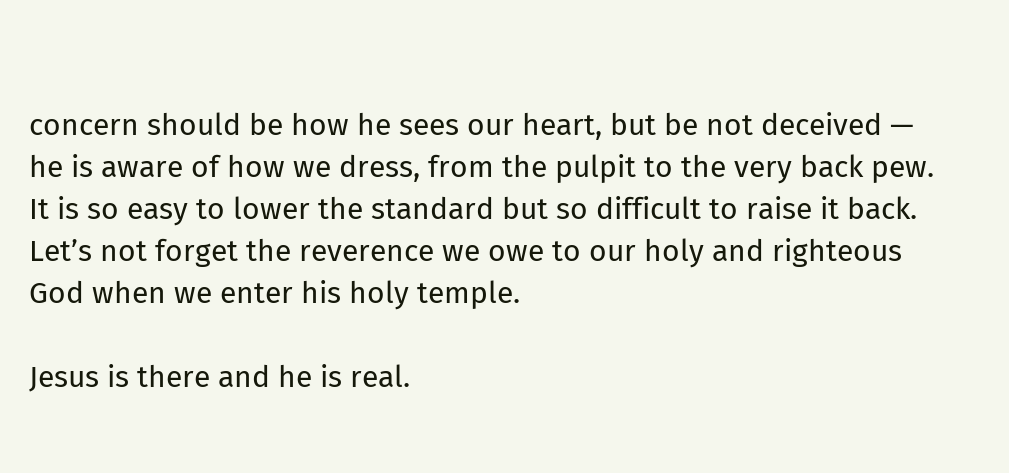concern should be how he sees our heart, but be not deceived — he is aware of how we dress, from the pulpit to the very back pew. It is so easy to lower the standard but so difficult to raise it back. Let’s not forget the reverence we owe to our holy and righteous God when we enter his holy temple.

Jesus is there and he is real.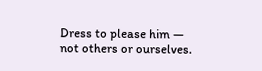Dress to please him — not others or ourselves.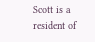Scott is a resident of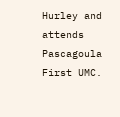Hurley and attends Pascagoula First UMC.